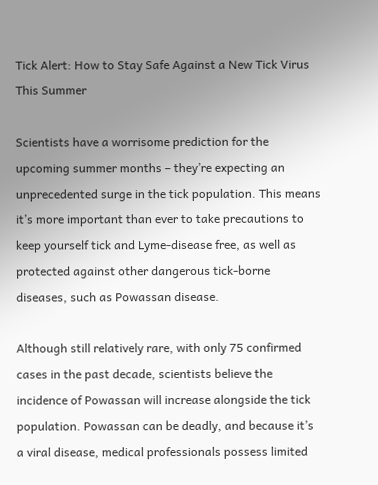Tick Alert: How to Stay Safe Against a New Tick Virus This Summer

Scientists have a worrisome prediction for the upcoming summer months – they’re expecting an unprecedented surge in the tick population. This means it’s more important than ever to take precautions to keep yourself tick and Lyme-disease free, as well as protected against other dangerous tick-borne diseases, such as Powassan disease.

Although still relatively rare, with only 75 confirmed cases in the past decade, scientists believe the incidence of Powassan will increase alongside the tick population. Powassan can be deadly, and because it’s a viral disease, medical professionals possess limited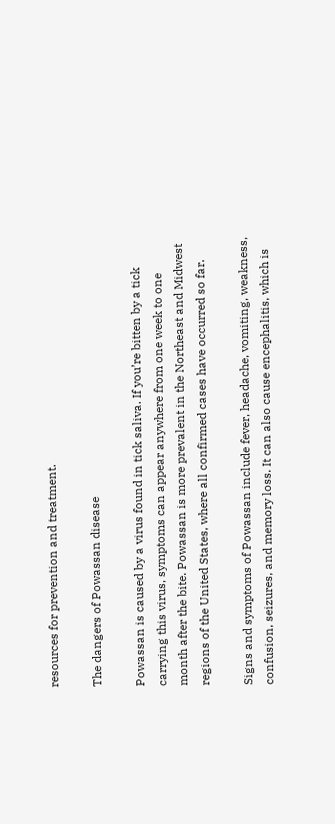resources for prevention and treatment.

The dangers of Powassan disease

Powassan is caused by a virus found in tick saliva. If you’re bitten by a tick carrying this virus, symptoms can appear anywhere from one week to one month after the bite. Powassan is more prevalent in the Northeast and Midwest regions of the United States, where all confirmed cases have occurred so far.

Signs and symptoms of Powassan include fever, headache, vomiting, weakness, confusion, seizures, and memory loss. It can also cause encephalitis, which is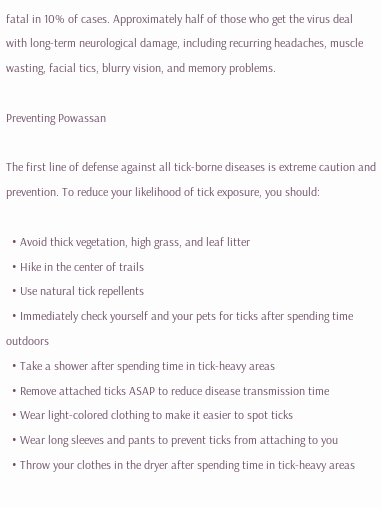fatal in 10% of cases. Approximately half of those who get the virus deal with long-term neurological damage, including recurring headaches, muscle wasting, facial tics, blurry vision, and memory problems.

Preventing Powassan

The first line of defense against all tick-borne diseases is extreme caution and prevention. To reduce your likelihood of tick exposure, you should:

  • Avoid thick vegetation, high grass, and leaf litter
  • Hike in the center of trails
  • Use natural tick repellents
  • Immediately check yourself and your pets for ticks after spending time outdoors
  • Take a shower after spending time in tick-heavy areas
  • Remove attached ticks ASAP to reduce disease transmission time
  • Wear light-colored clothing to make it easier to spot ticks
  • Wear long sleeves and pants to prevent ticks from attaching to you
  • Throw your clothes in the dryer after spending time in tick-heavy areas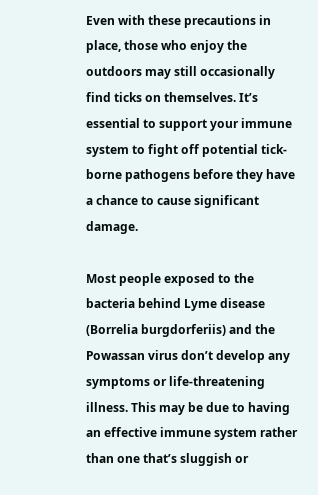Even with these precautions in place, those who enjoy the outdoors may still occasionally find ticks on themselves. It’s essential to support your immune system to fight off potential tick-borne pathogens before they have a chance to cause significant damage.

Most people exposed to the bacteria behind Lyme disease (Borrelia burgdorferiis) and the Powassan virus don’t develop any symptoms or life-threatening illness. This may be due to having an effective immune system rather than one that’s sluggish or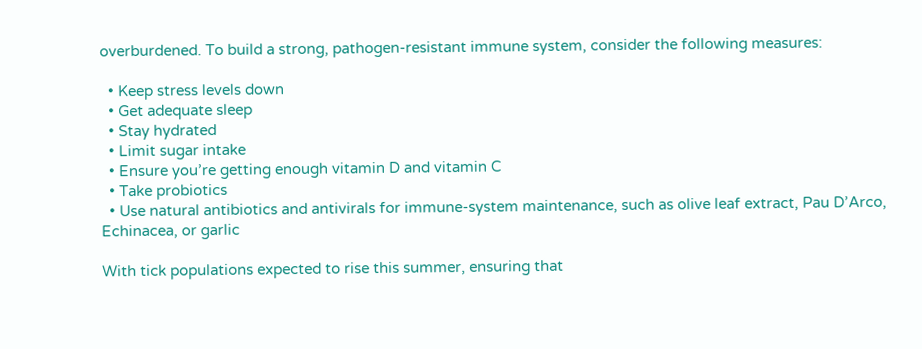overburdened. To build a strong, pathogen-resistant immune system, consider the following measures:

  • Keep stress levels down
  • Get adequate sleep
  • Stay hydrated
  • Limit sugar intake
  • Ensure you’re getting enough vitamin D and vitamin C
  • Take probiotics
  • Use natural antibiotics and antivirals for immune-system maintenance, such as olive leaf extract, Pau D’Arco, Echinacea, or garlic

With tick populations expected to rise this summer, ensuring that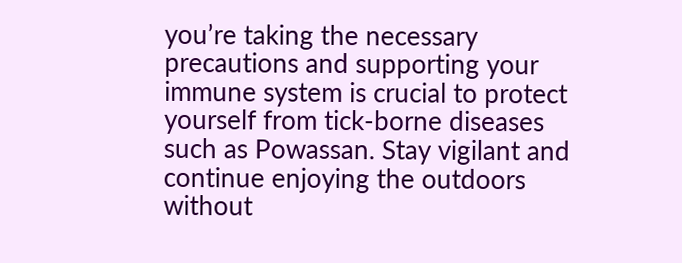you’re taking the necessary precautions and supporting your immune system is crucial to protect yourself from tick-borne diseases such as Powassan. Stay vigilant and continue enjoying the outdoors without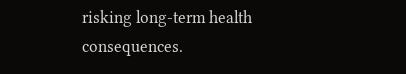risking long-term health consequences.